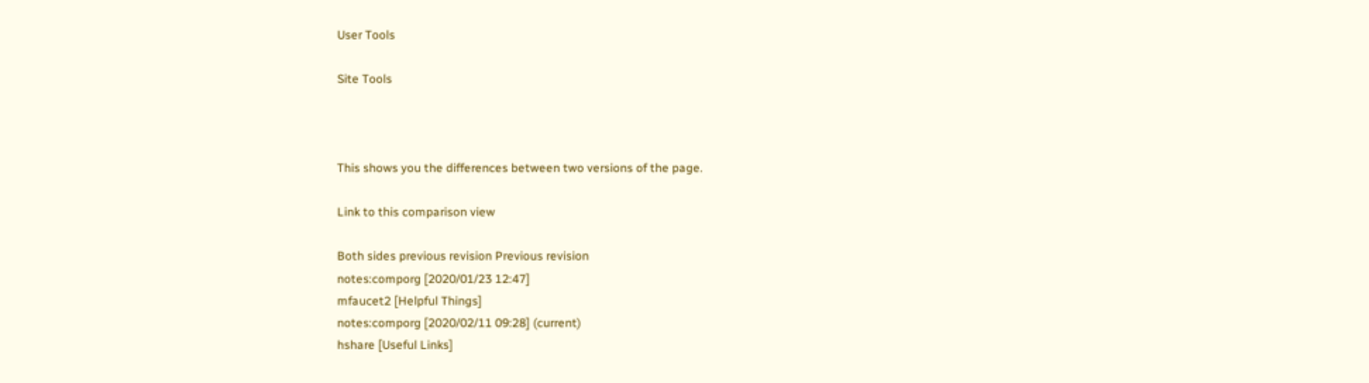User Tools

Site Tools



This shows you the differences between two versions of the page.

Link to this comparison view

Both sides previous revision Previous revision
notes:comporg [2020/01/23 12:47]
mfaucet2 [Helpful Things]
notes:comporg [2020/02/11 09:28] (current)
hshare [Useful Links]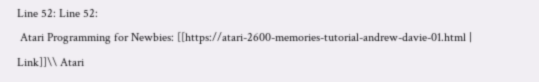Line 52: Line 52:
 Atari Programming for Newbies: [[https://atari-2600-memories-tutorial-andrew-davie-01.html | Link]]\\ Atari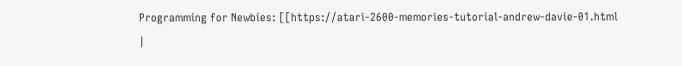Programming for Newbies: [[https://atari-2600-memories-tutorial-andrew-davie-01.html |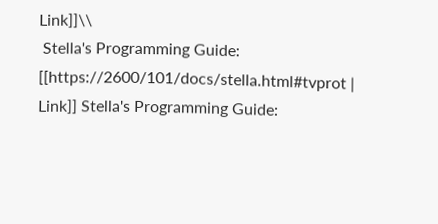Link]]\\
 Stella's Programming Guide: [[https://2600/101/docs/stella.html#tvprot | Link]] Stella's Programming Guide: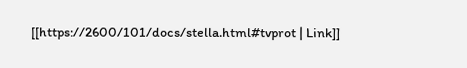[[https://2600/101/docs/stella.html#tvprot | Link]]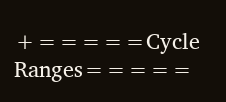+=====Cycle Ranges=====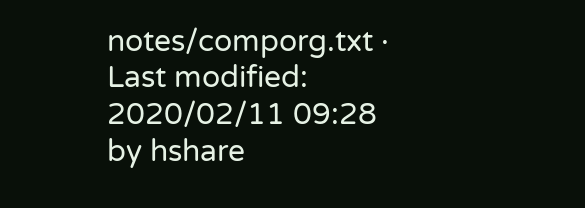notes/comporg.txt · Last modified: 2020/02/11 09:28 by hshare